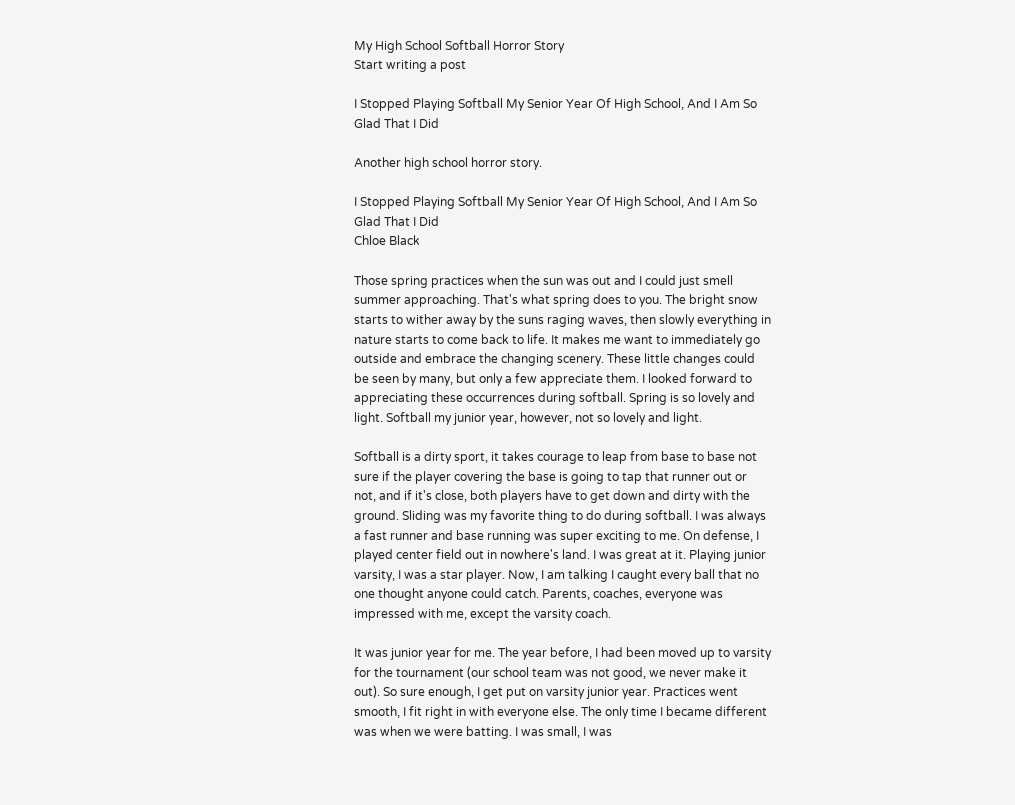My High School Softball Horror Story
Start writing a post

I Stopped Playing Softball My Senior Year Of High School, And I Am So Glad That I Did

Another high school horror story.

I Stopped Playing Softball My Senior Year Of High School, And I Am So Glad That I Did
Chloe Black

Those spring practices when the sun was out and I could just smell summer approaching. That's what spring does to you. The bright snow starts to wither away by the suns raging waves, then slowly everything in nature starts to come back to life. It makes me want to immediately go outside and embrace the changing scenery. These little changes could be seen by many, but only a few appreciate them. I looked forward to appreciating these occurrences during softball. Spring is so lovely and light. Softball my junior year, however, not so lovely and light.

Softball is a dirty sport, it takes courage to leap from base to base not sure if the player covering the base is going to tap that runner out or not, and if it's close, both players have to get down and dirty with the ground. Sliding was my favorite thing to do during softball. I was always a fast runner and base running was super exciting to me. On defense, I played center field out in nowhere's land. I was great at it. Playing junior varsity, I was a star player. Now, I am talking I caught every ball that no one thought anyone could catch. Parents, coaches, everyone was impressed with me, except the varsity coach.

It was junior year for me. The year before, I had been moved up to varsity for the tournament (our school team was not good, we never make it out). So sure enough, I get put on varsity junior year. Practices went smooth, I fit right in with everyone else. The only time I became different was when we were batting. I was small, I was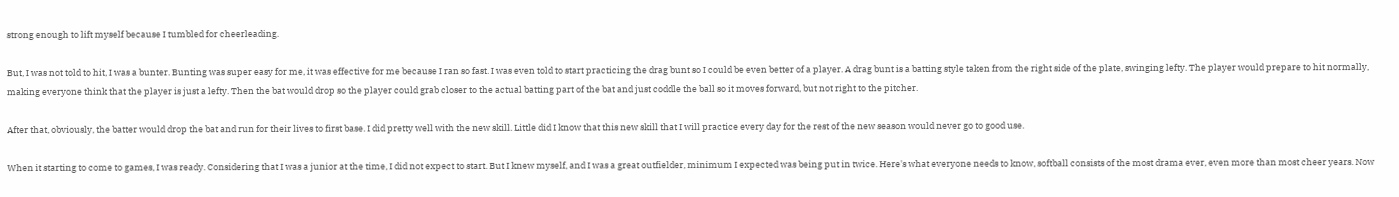strong enough to lift myself because I tumbled for cheerleading.

But, I was not told to hit, I was a bunter. Bunting was super easy for me, it was effective for me because I ran so fast. I was even told to start practicing the drag bunt so I could be even better of a player. A drag bunt is a batting style taken from the right side of the plate, swinging lefty. The player would prepare to hit normally, making everyone think that the player is just a lefty. Then the bat would drop so the player could grab closer to the actual batting part of the bat and just coddle the ball so it moves forward, but not right to the pitcher.

After that, obviously, the batter would drop the bat and run for their lives to first base. I did pretty well with the new skill. Little did I know that this new skill that I will practice every day for the rest of the new season would never go to good use.

When it starting to come to games, I was ready. Considering that I was a junior at the time, I did not expect to start. But I knew myself, and I was a great outfielder, minimum I expected was being put in twice. Here's what everyone needs to know, softball consists of the most drama ever, even more than most cheer years. Now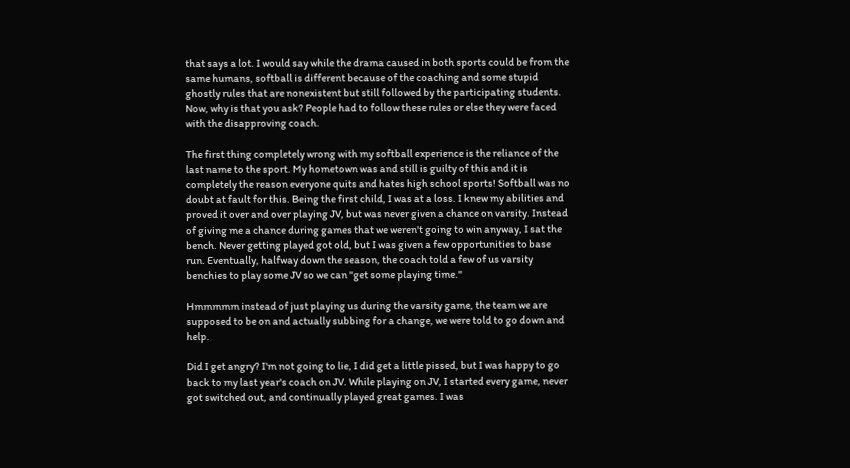that says a lot. I would say while the drama caused in both sports could be from the same humans, softball is different because of the coaching and some stupid ghostly rules that are nonexistent but still followed by the participating students. Now, why is that you ask? People had to follow these rules or else they were faced with the disapproving coach.

The first thing completely wrong with my softball experience is the reliance of the last name to the sport. My hometown was and still is guilty of this and it is completely the reason everyone quits and hates high school sports! Softball was no doubt at fault for this. Being the first child, I was at a loss. I knew my abilities and proved it over and over playing JV, but was never given a chance on varsity. Instead of giving me a chance during games that we weren't going to win anyway, I sat the bench. Never getting played got old, but I was given a few opportunities to base run. Eventually, halfway down the season, the coach told a few of us varsity benchies to play some JV so we can "get some playing time."

Hmmmmm instead of just playing us during the varsity game, the team we are supposed to be on and actually subbing for a change, we were told to go down and help.

Did I get angry? I'm not going to lie, I did get a little pissed, but I was happy to go back to my last year's coach on JV. While playing on JV, I started every game, never got switched out, and continually played great games. I was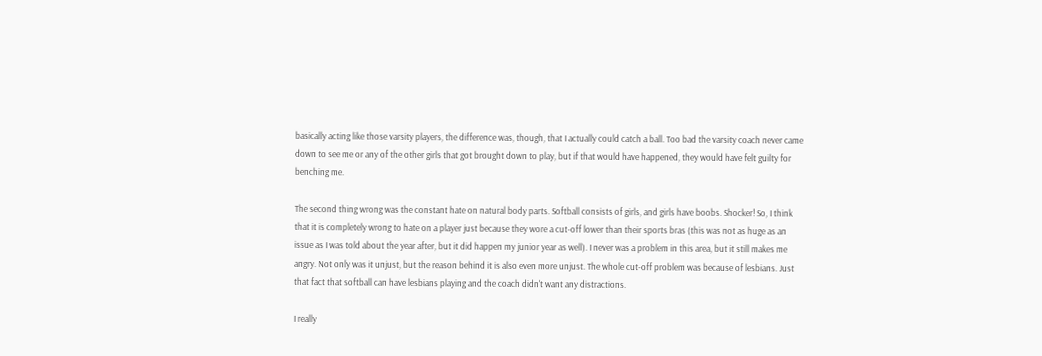basically acting like those varsity players, the difference was, though, that I actually could catch a ball. Too bad the varsity coach never came down to see me or any of the other girls that got brought down to play, but if that would have happened, they would have felt guilty for benching me.

The second thing wrong was the constant hate on natural body parts. Softball consists of girls, and girls have boobs. Shocker! So, I think that it is completely wrong to hate on a player just because they wore a cut-off lower than their sports bras (this was not as huge as an issue as I was told about the year after, but it did happen my junior year as well). I never was a problem in this area, but it still makes me angry. Not only was it unjust, but the reason behind it is also even more unjust. The whole cut-off problem was because of lesbians. Just that fact that softball can have lesbians playing and the coach didn't want any distractions.

I really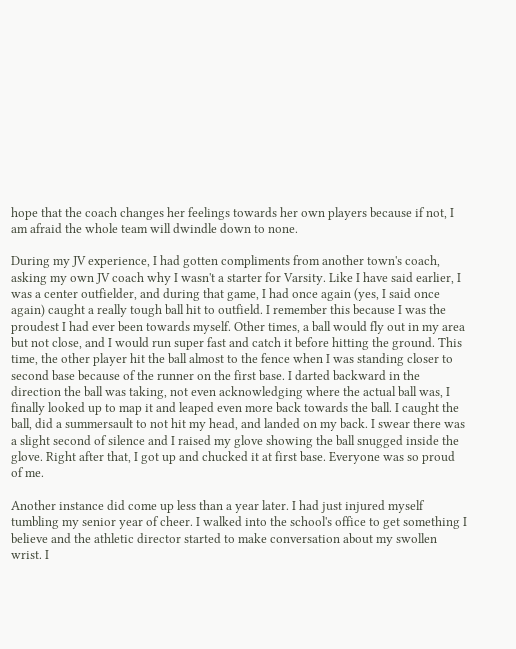hope that the coach changes her feelings towards her own players because if not, I am afraid the whole team will dwindle down to none.

During my JV experience, I had gotten compliments from another town's coach, asking my own JV coach why I wasn't a starter for Varsity. Like I have said earlier, I was a center outfielder, and during that game, I had once again (yes, I said once again) caught a really tough ball hit to outfield. I remember this because I was the proudest I had ever been towards myself. Other times, a ball would fly out in my area but not close, and I would run super fast and catch it before hitting the ground. This time, the other player hit the ball almost to the fence when I was standing closer to second base because of the runner on the first base. I darted backward in the direction the ball was taking, not even acknowledging where the actual ball was, I finally looked up to map it and leaped even more back towards the ball. I caught the ball, did a summersault to not hit my head, and landed on my back. I swear there was a slight second of silence and I raised my glove showing the ball snugged inside the glove. Right after that, I got up and chucked it at first base. Everyone was so proud of me.

Another instance did come up less than a year later. I had just injured myself tumbling my senior year of cheer. I walked into the school's office to get something I believe and the athletic director started to make conversation about my swollen wrist. I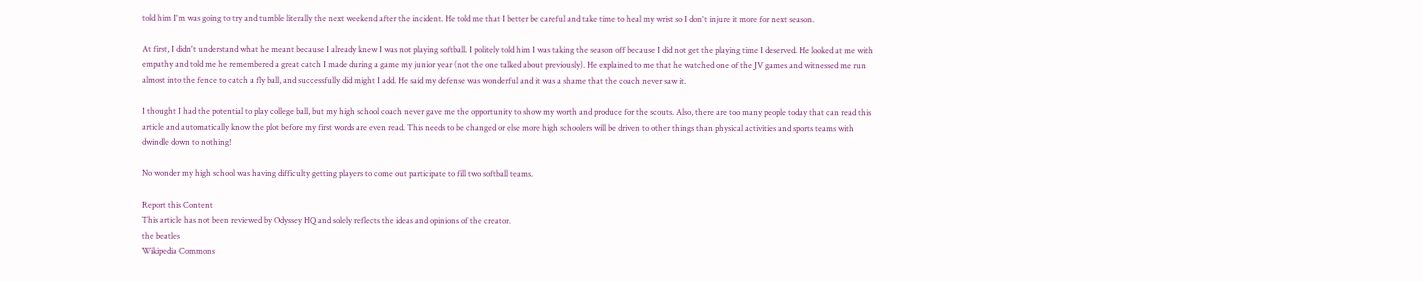told him I'm was going to try and tumble literally the next weekend after the incident. He told me that I better be careful and take time to heal my wrist so I don't injure it more for next season.

At first, I didn't understand what he meant because I already knew I was not playing softball. I politely told him I was taking the season off because I did not get the playing time I deserved. He looked at me with empathy and told me he remembered a great catch I made during a game my junior year (not the one talked about previously). He explained to me that he watched one of the JV games and witnessed me run almost into the fence to catch a fly ball, and successfully did might I add. He said my defense was wonderful and it was a shame that the coach never saw it.

I thought I had the potential to play college ball, but my high school coach never gave me the opportunity to show my worth and produce for the scouts. Also, there are too many people today that can read this article and automatically know the plot before my first words are even read. This needs to be changed or else more high schoolers will be driven to other things than physical activities and sports teams with dwindle down to nothing!

No wonder my high school was having difficulty getting players to come out participate to fill two softball teams.

Report this Content
This article has not been reviewed by Odyssey HQ and solely reflects the ideas and opinions of the creator.
the beatles
Wikipedia Commons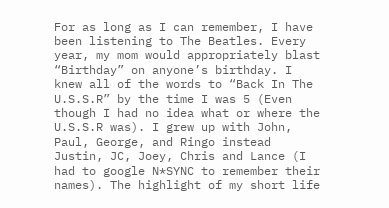For as long as I can remember, I have been listening to The Beatles. Every year, my mom would appropriately blast “Birthday” on anyone’s birthday. I knew all of the words to “Back In The U.S.S.R” by the time I was 5 (Even though I had no idea what or where the U.S.S.R was). I grew up with John, Paul, George, and Ringo instead Justin, JC, Joey, Chris and Lance (I had to google N*SYNC to remember their names). The highlight of my short life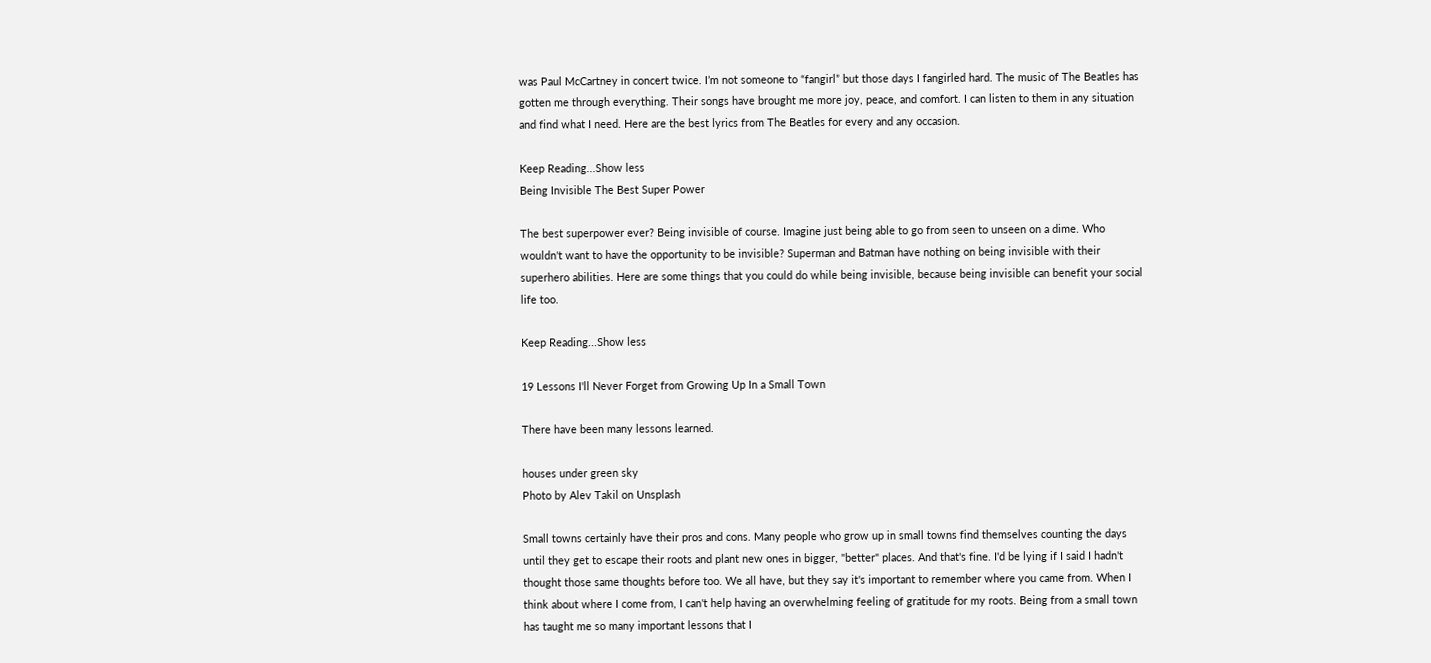was Paul McCartney in concert twice. I’m not someone to “fangirl” but those days I fangirled hard. The music of The Beatles has gotten me through everything. Their songs have brought me more joy, peace, and comfort. I can listen to them in any situation and find what I need. Here are the best lyrics from The Beatles for every and any occasion.

Keep Reading...Show less
Being Invisible The Best Super Power

The best superpower ever? Being invisible of course. Imagine just being able to go from seen to unseen on a dime. Who wouldn't want to have the opportunity to be invisible? Superman and Batman have nothing on being invisible with their superhero abilities. Here are some things that you could do while being invisible, because being invisible can benefit your social life too.

Keep Reading...Show less

19 Lessons I'll Never Forget from Growing Up In a Small Town

There have been many lessons learned.

houses under green sky
Photo by Alev Takil on Unsplash

Small towns certainly have their pros and cons. Many people who grow up in small towns find themselves counting the days until they get to escape their roots and plant new ones in bigger, "better" places. And that's fine. I'd be lying if I said I hadn't thought those same thoughts before too. We all have, but they say it's important to remember where you came from. When I think about where I come from, I can't help having an overwhelming feeling of gratitude for my roots. Being from a small town has taught me so many important lessons that I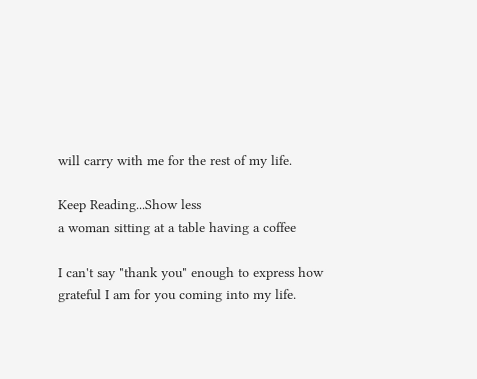will carry with me for the rest of my life.

Keep Reading...Show less
a woman sitting at a table having a coffee

I can't say "thank you" enough to express how grateful I am for you coming into my life.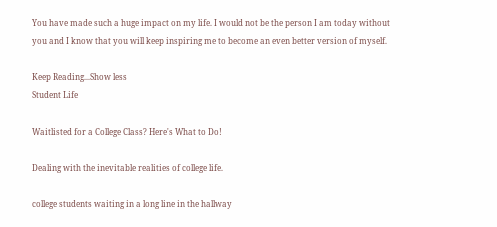You have made such a huge impact on my life. I would not be the person I am today without you and I know that you will keep inspiring me to become an even better version of myself.

Keep Reading...Show less
Student Life

Waitlisted for a College Class? Here's What to Do!

Dealing with the inevitable realities of college life.

college students waiting in a long line in the hallway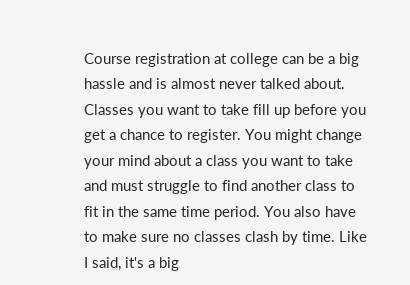Course registration at college can be a big hassle and is almost never talked about. Classes you want to take fill up before you get a chance to register. You might change your mind about a class you want to take and must struggle to find another class to fit in the same time period. You also have to make sure no classes clash by time. Like I said, it's a big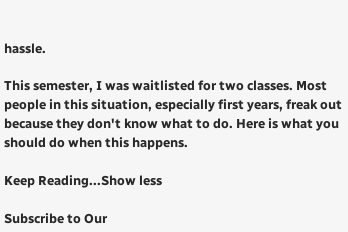hassle.

This semester, I was waitlisted for two classes. Most people in this situation, especially first years, freak out because they don't know what to do. Here is what you should do when this happens.

Keep Reading...Show less

Subscribe to Our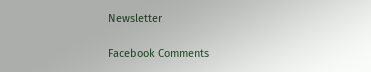Newsletter

Facebook Comments